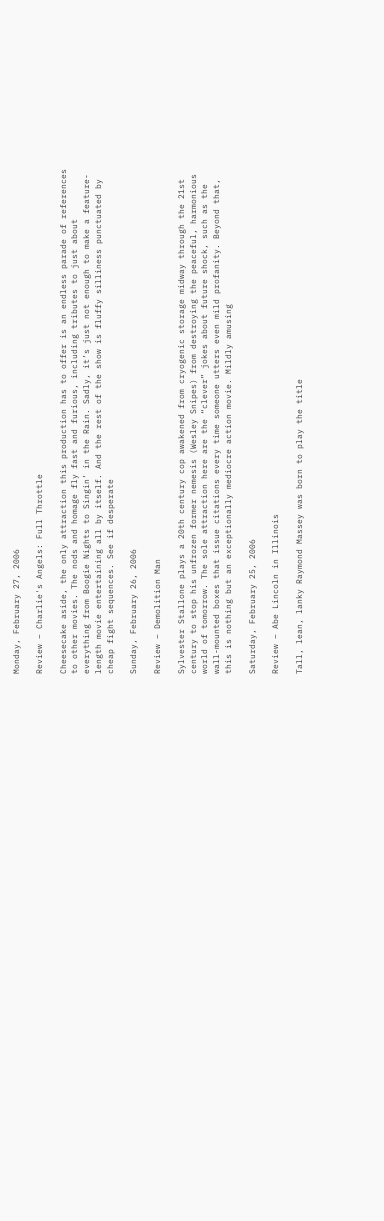Monday, February 27, 2006

Review – Charlie's Angels: Full Throttle

Cheesecake aside, the only attraction this production has to offer is an endless parade of references to other movies. The nods and homage fly fast and furious, including tributes to just about everything from Boogie Nights to Singin’ in the Rain. Sadly, it’s just not enough to make a feature-length movie entertaining all by itself. And the rest of the show is fluffy silliness punctuated by cheap fight sequences. See if desperate

Sunday, February 26, 2006

Review – Demolition Man

Sylvester Stallone plays a 20th century cop awakened from cryogenic storage midway through the 21st century to stop his unfrozen former nemesis (Wesley Snipes) from destroying the peaceful, harmonious world of tomorrow. The sole attraction here are the “clever” jokes about future shock, such as the wall-mounted boxes that issue citations every time someone utters even mild profanity. Beyond that, this is nothing but an exceptionally mediocre action movie. Mildly amusing

Saturday, February 25, 2006

Review – Abe Lincoln in Illinois

Tall, lean, lanky Raymond Massey was born to play the title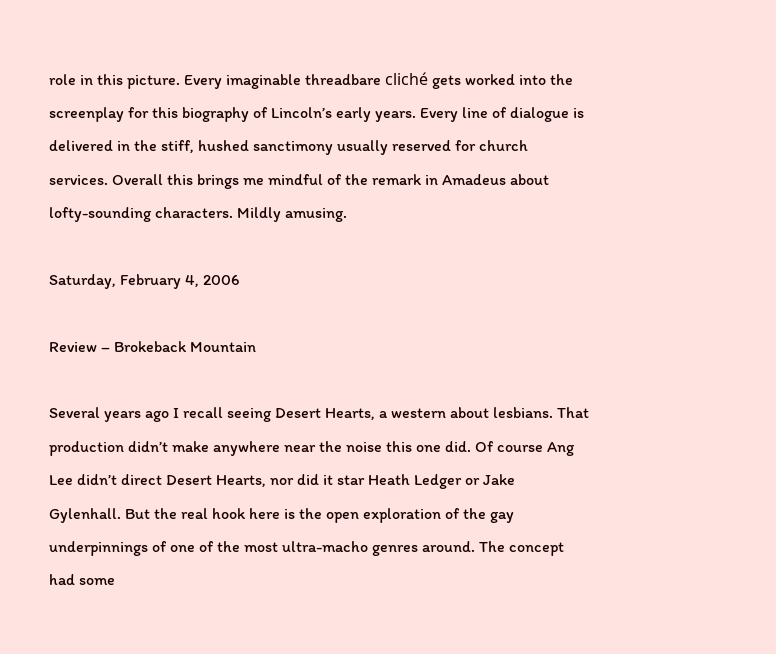role in this picture. Every imaginable threadbare cliché gets worked into the screenplay for this biography of Lincoln’s early years. Every line of dialogue is delivered in the stiff, hushed sanctimony usually reserved for church services. Overall this brings me mindful of the remark in Amadeus about lofty-sounding characters. Mildly amusing.

Saturday, February 4, 2006

Review – Brokeback Mountain

Several years ago I recall seeing Desert Hearts, a western about lesbians. That production didn’t make anywhere near the noise this one did. Of course Ang Lee didn’t direct Desert Hearts, nor did it star Heath Ledger or Jake Gylenhall. But the real hook here is the open exploration of the gay underpinnings of one of the most ultra-macho genres around. The concept had some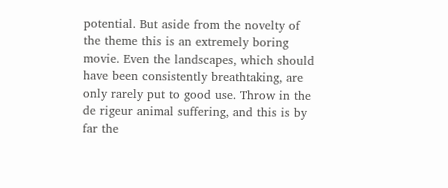potential. But aside from the novelty of the theme this is an extremely boring movie. Even the landscapes, which should have been consistently breathtaking, are only rarely put to good use. Throw in the de rigeur animal suffering, and this is by far the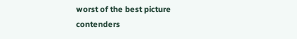worst of the best picture contenders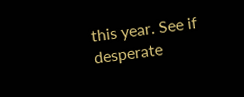this year. See if desperate